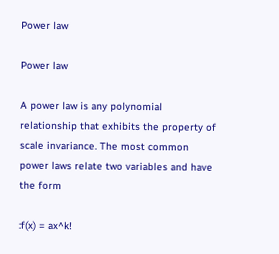Power law

Power law

A power law is any polynomial relationship that exhibits the property of scale invariance. The most common power laws relate two variables and have the form

:f(x) = ax^k!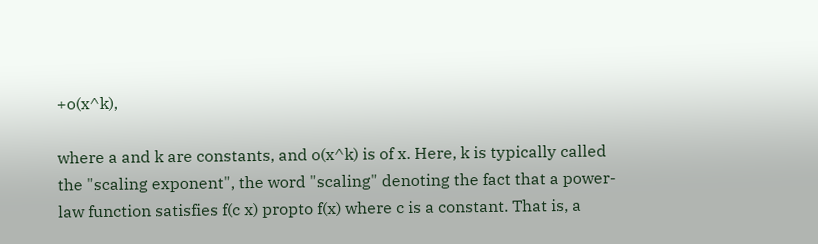+o(x^k),

where a and k are constants, and o(x^k) is of x. Here, k is typically called the "scaling exponent", the word "scaling" denoting the fact that a power-law function satisfies f(c x) propto f(x) where c is a constant. That is, a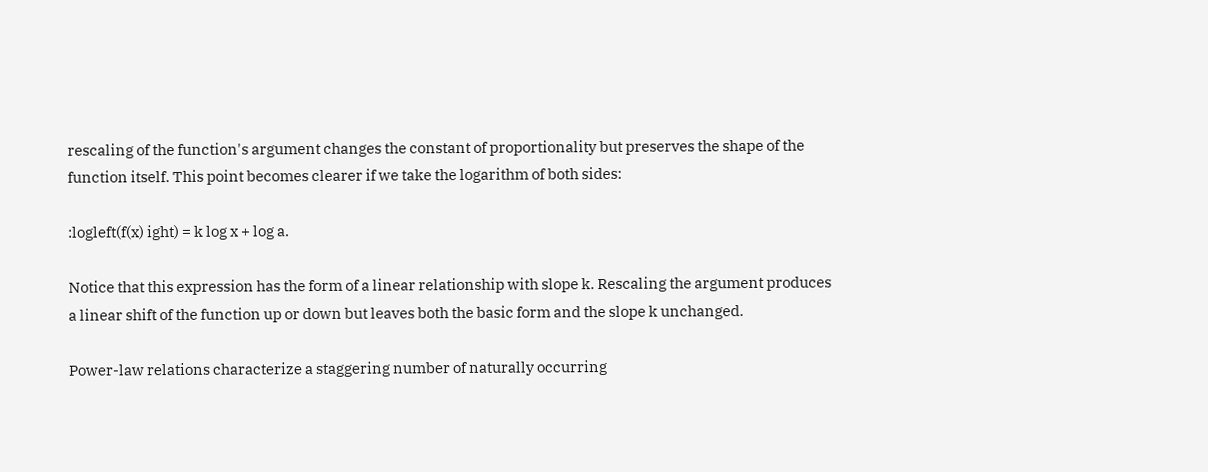rescaling of the function's argument changes the constant of proportionality but preserves the shape of the function itself. This point becomes clearer if we take the logarithm of both sides:

:logleft(f(x) ight) = k log x + log a.

Notice that this expression has the form of a linear relationship with slope k. Rescaling the argument produces a linear shift of the function up or down but leaves both the basic form and the slope k unchanged.

Power-law relations characterize a staggering number of naturally occurring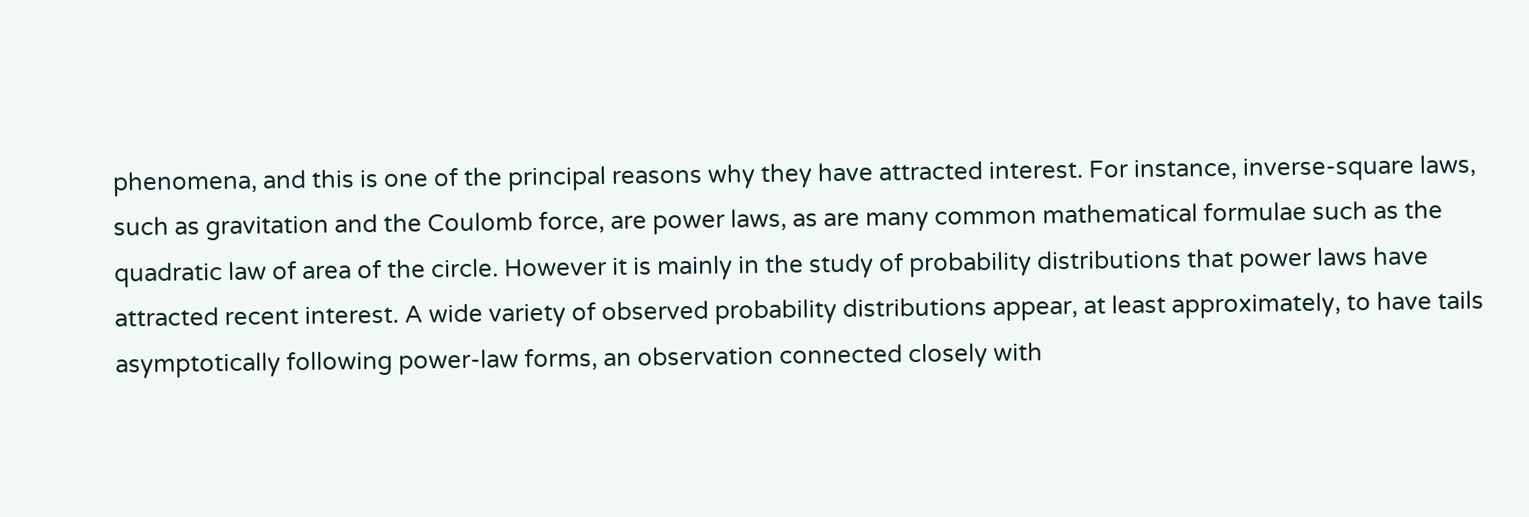phenomena, and this is one of the principal reasons why they have attracted interest. For instance, inverse-square laws, such as gravitation and the Coulomb force, are power laws, as are many common mathematical formulae such as the quadratic law of area of the circle. However it is mainly in the study of probability distributions that power laws have attracted recent interest. A wide variety of observed probability distributions appear, at least approximately, to have tails asymptotically following power-law forms, an observation connected closely with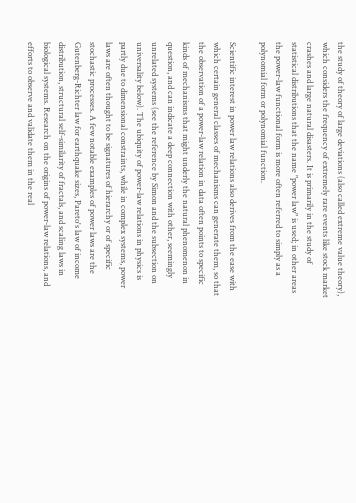the study of theory of large deviations (also called extreme value theory), which considers the frequency of extremely rare events like stock market crashes and large natural disasters. It is primarily in the study of statistical distributions that the name "power law" is used; in other areas the power-law functional form is more often referred to simply as a polynomial form or polynomial function.

Scientific interest in power law relations also derives from the ease with which certain general classes of mechanisms can generate them, so that the observation of a power-law relation in data often points to specific kinds of mechanisms that might underly the natural phenomenon in question, and can indicate a deep connection with other, seemingly unrelated systems (see the reference by Simon and the subsection on universality below). The ubiquity of power-law relations in physics is partly due to dimensional constraints, while in complex systems, power laws are often thought to be signatures of hierarchy or of specific stochastic processes. A few notable examples of power laws are the Gutenberg-Richter law for earthquake sizes, Pareto's law of income distribution, structural self-similarity of fractals, and scaling laws in biological systems. Research on the origins of power-law relations, and efforts to observe and validate them in the real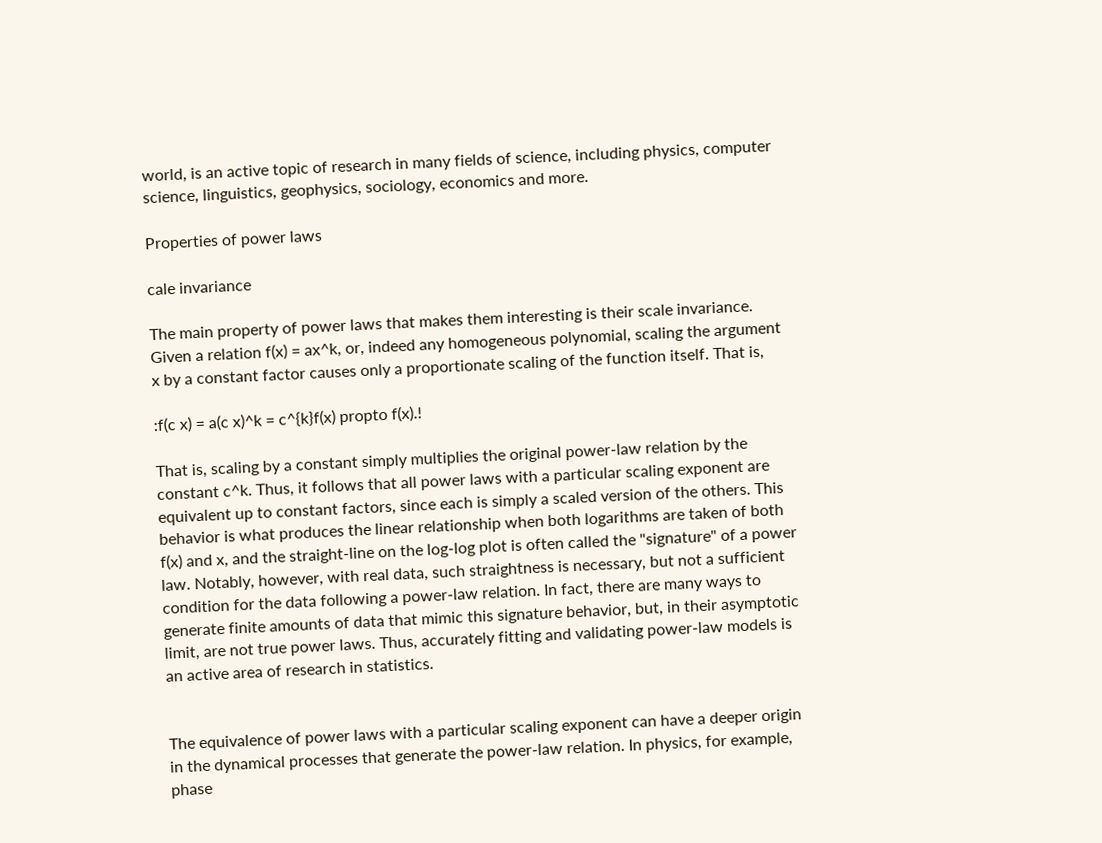world, is an active topic of research in many fields of science, including physics, computer science, linguistics, geophysics, sociology, economics and more.

Properties of power laws

cale invariance

The main property of power laws that makes them interesting is their scale invariance. Given a relation f(x) = ax^k, or, indeed any homogeneous polynomial, scaling the argument x by a constant factor causes only a proportionate scaling of the function itself. That is,

:f(c x) = a(c x)^k = c^{k}f(x) propto f(x).!

That is, scaling by a constant simply multiplies the original power-law relation by the constant c^k. Thus, it follows that all power laws with a particular scaling exponent are equivalent up to constant factors, since each is simply a scaled version of the others. This behavior is what produces the linear relationship when both logarithms are taken of both f(x) and x, and the straight-line on the log-log plot is often called the "signature" of a power law. Notably, however, with real data, such straightness is necessary, but not a sufficient condition for the data following a power-law relation. In fact, there are many ways to generate finite amounts of data that mimic this signature behavior, but, in their asymptotic limit, are not true power laws. Thus, accurately fitting and validating power-law models is an active area of research in statistics.


The equivalence of power laws with a particular scaling exponent can have a deeper origin in the dynamical processes that generate the power-law relation. In physics, for example, phase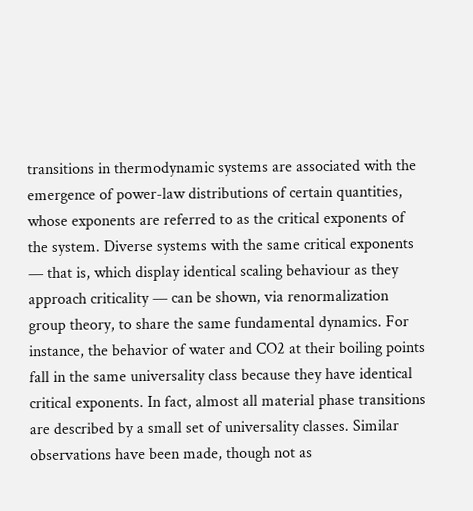transitions in thermodynamic systems are associated with the emergence of power-law distributions of certain quantities, whose exponents are referred to as the critical exponents of the system. Diverse systems with the same critical exponents — that is, which display identical scaling behaviour as they approach criticality — can be shown, via renormalization group theory, to share the same fundamental dynamics. For instance, the behavior of water and CO2 at their boiling points fall in the same universality class because they have identical critical exponents. In fact, almost all material phase transitions are described by a small set of universality classes. Similar observations have been made, though not as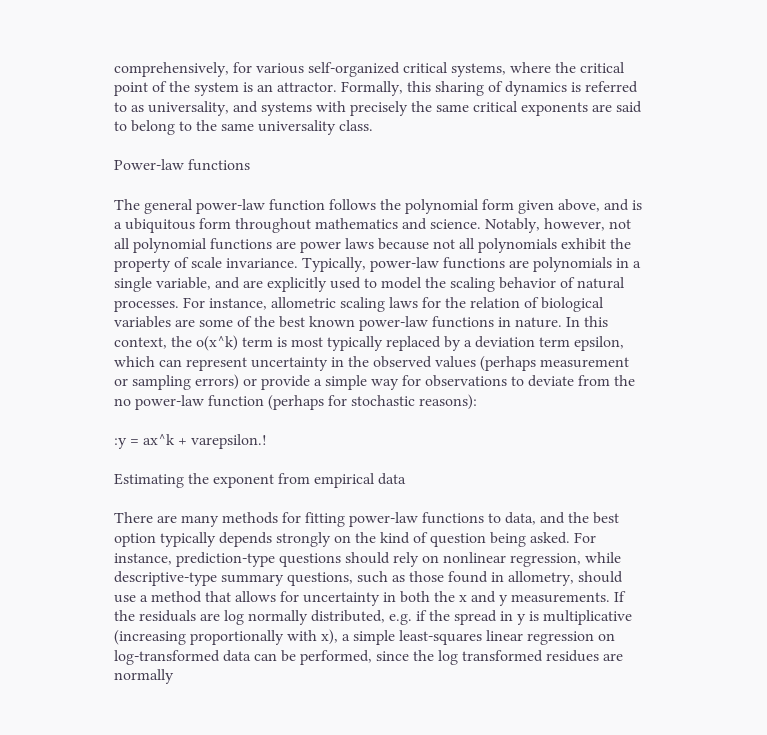comprehensively, for various self-organized critical systems, where the critical point of the system is an attractor. Formally, this sharing of dynamics is referred to as universality, and systems with precisely the same critical exponents are said to belong to the same universality class.

Power-law functions

The general power-law function follows the polynomial form given above, and is a ubiquitous form throughout mathematics and science. Notably, however, not all polynomial functions are power laws because not all polynomials exhibit the property of scale invariance. Typically, power-law functions are polynomials in a single variable, and are explicitly used to model the scaling behavior of natural processes. For instance, allometric scaling laws for the relation of biological variables are some of the best known power-law functions in nature. In this context, the o(x^k) term is most typically replaced by a deviation term epsilon, which can represent uncertainty in the observed values (perhaps measurement or sampling errors) or provide a simple way for observations to deviate from the no power-law function (perhaps for stochastic reasons):

:y = ax^k + varepsilon.!

Estimating the exponent from empirical data

There are many methods for fitting power-law functions to data, and the best option typically depends strongly on the kind of question being asked. For instance, prediction-type questions should rely on nonlinear regression, while descriptive-type summary questions, such as those found in allometry, should use a method that allows for uncertainty in both the x and y measurements. If the residuals are log normally distributed, e.g. if the spread in y is multiplicative (increasing proportionally with x), a simple least-squares linear regression on log-transformed data can be performed, since the log transformed residues are normally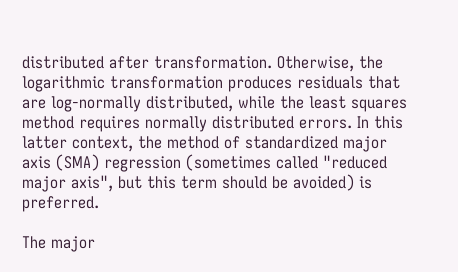distributed after transformation. Otherwise, the logarithmic transformation produces residuals that are log-normally distributed, while the least squares method requires normally distributed errors. In this latter context, the method of standardized major axis (SMA) regression (sometimes called "reduced major axis", but this term should be avoided) is preferred.

The major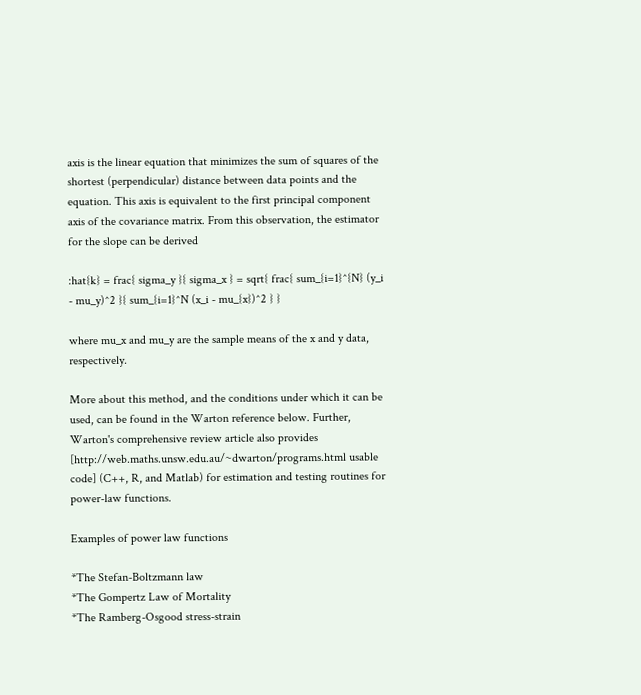axis is the linear equation that minimizes the sum of squares of the shortest (perpendicular) distance between data points and the equation. This axis is equivalent to the first principal component axis of the covariance matrix. From this observation, the estimator for the slope can be derived

:hat{k} = frac{ sigma_y }{ sigma_x } = sqrt{ frac{ sum_{i=1}^{N} (y_i - mu_y)^2 }{ sum_{i=1}^N (x_i - mu_{x})^2 } }

where mu_x and mu_y are the sample means of the x and y data, respectively.

More about this method, and the conditions under which it can be used, can be found in the Warton reference below. Further, Warton's comprehensive review article also provides [http://web.maths.unsw.edu.au/~dwarton/programs.html usable code] (C++, R, and Matlab) for estimation and testing routines for power-law functions.

Examples of power law functions

*The Stefan-Boltzmann law
*The Gompertz Law of Mortality
*The Ramberg-Osgood stress-strain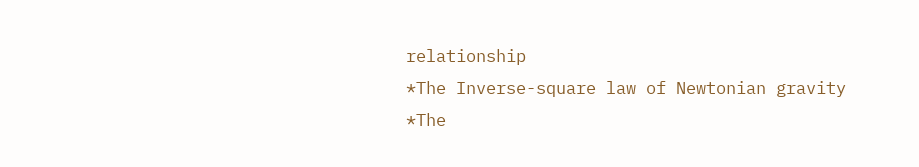relationship
*The Inverse-square law of Newtonian gravity
*The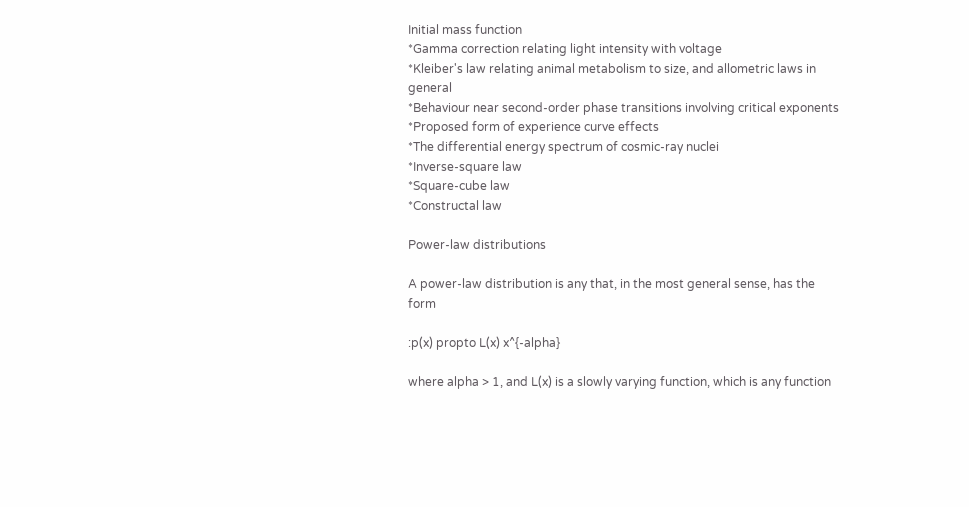Initial mass function
*Gamma correction relating light intensity with voltage
*Kleiber's law relating animal metabolism to size, and allometric laws in general
*Behaviour near second-order phase transitions involving critical exponents
*Proposed form of experience curve effects
*The differential energy spectrum of cosmic-ray nuclei
*Inverse-square law
*Square-cube law
*Constructal law

Power-law distributions

A power-law distribution is any that, in the most general sense, has the form

:p(x) propto L(x) x^{-alpha}

where alpha > 1, and L(x) is a slowly varying function, which is any function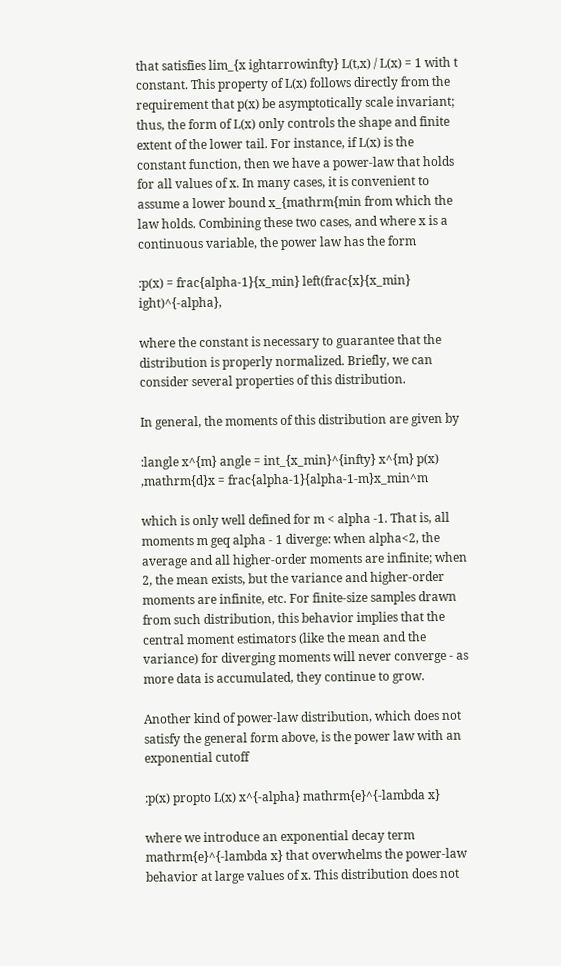that satisfies lim_{x ightarrowinfty} L(t,x) / L(x) = 1 with t constant. This property of L(x) follows directly from the requirement that p(x) be asymptotically scale invariant; thus, the form of L(x) only controls the shape and finite extent of the lower tail. For instance, if L(x) is the constant function, then we have a power-law that holds for all values of x. In many cases, it is convenient to assume a lower bound x_{mathrm{min from which the law holds. Combining these two cases, and where x is a continuous variable, the power law has the form

:p(x) = frac{alpha-1}{x_min} left(frac{x}{x_min} ight)^{-alpha},

where the constant is necessary to guarantee that the distribution is properly normalized. Briefly, we can consider several properties of this distribution.

In general, the moments of this distribution are given by

:langle x^{m} angle = int_{x_min}^{infty} x^{m} p(x) ,mathrm{d}x = frac{alpha-1}{alpha-1-m}x_min^m

which is only well defined for m < alpha -1. That is, all moments m geq alpha - 1 diverge: when alpha<2, the average and all higher-order moments are infinite; when 2, the mean exists, but the variance and higher-order moments are infinite, etc. For finite-size samples drawn from such distribution, this behavior implies that the central moment estimators (like the mean and the variance) for diverging moments will never converge - as more data is accumulated, they continue to grow.

Another kind of power-law distribution, which does not satisfy the general form above, is the power law with an exponential cutoff

:p(x) propto L(x) x^{-alpha} mathrm{e}^{-lambda x}

where we introduce an exponential decay term mathrm{e}^{-lambda x} that overwhelms the power-law behavior at large values of x. This distribution does not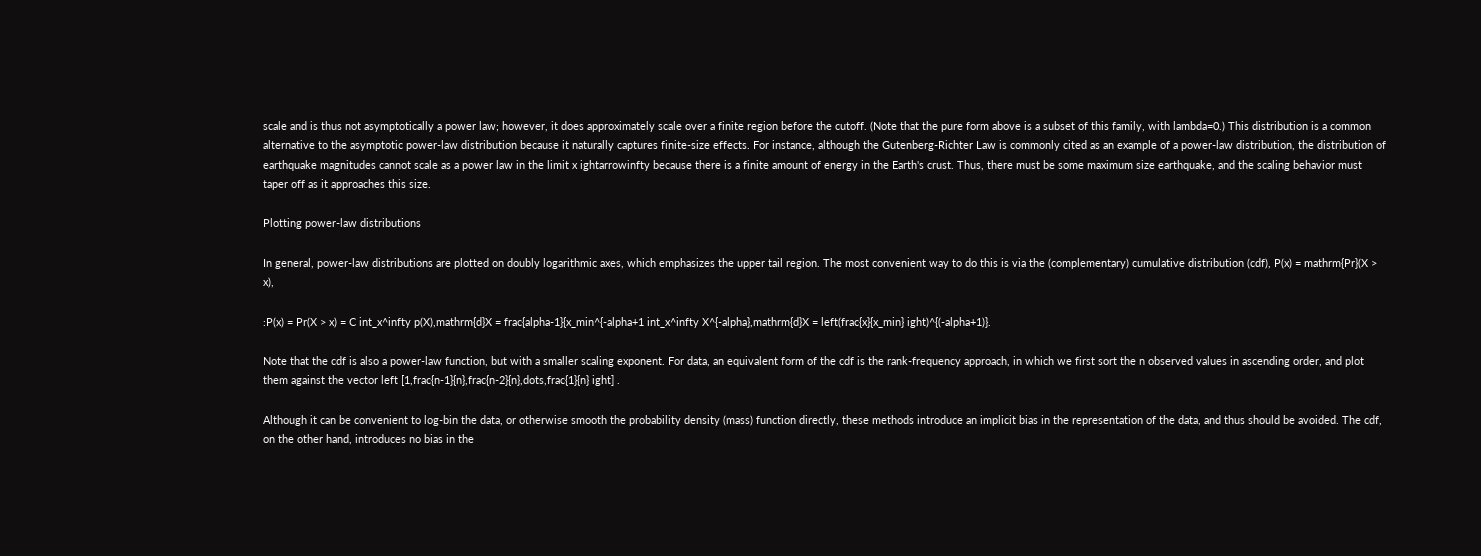scale and is thus not asymptotically a power law; however, it does approximately scale over a finite region before the cutoff. (Note that the pure form above is a subset of this family, with lambda=0.) This distribution is a common alternative to the asymptotic power-law distribution because it naturally captures finite-size effects. For instance, although the Gutenberg-Richter Law is commonly cited as an example of a power-law distribution, the distribution of earthquake magnitudes cannot scale as a power law in the limit x ightarrowinfty because there is a finite amount of energy in the Earth's crust. Thus, there must be some maximum size earthquake, and the scaling behavior must taper off as it approaches this size.

Plotting power-law distributions

In general, power-law distributions are plotted on doubly logarithmic axes, which emphasizes the upper tail region. The most convenient way to do this is via the (complementary) cumulative distribution (cdf), P(x) = mathrm{Pr}(X > x),

:P(x) = Pr(X > x) = C int_x^infty p(X),mathrm{d}X = frac{alpha-1}{x_min^{-alpha+1 int_x^infty X^{-alpha},mathrm{d}X = left(frac{x}{x_min} ight)^{(-alpha+1)}.

Note that the cdf is also a power-law function, but with a smaller scaling exponent. For data, an equivalent form of the cdf is the rank-frequency approach, in which we first sort the n observed values in ascending order, and plot them against the vector left [1,frac{n-1}{n},frac{n-2}{n},dots,frac{1}{n} ight] .

Although it can be convenient to log-bin the data, or otherwise smooth the probability density (mass) function directly, these methods introduce an implicit bias in the representation of the data, and thus should be avoided. The cdf, on the other hand, introduces no bias in the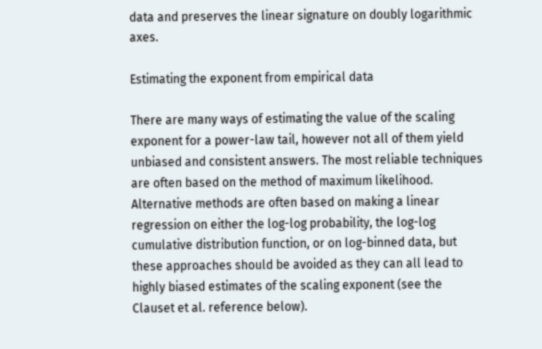data and preserves the linear signature on doubly logarithmic axes.

Estimating the exponent from empirical data

There are many ways of estimating the value of the scaling exponent for a power-law tail, however not all of them yield unbiased and consistent answers. The most reliable techniques are often based on the method of maximum likelihood. Alternative methods are often based on making a linear regression on either the log-log probability, the log-log cumulative distribution function, or on log-binned data, but these approaches should be avoided as they can all lead to highly biased estimates of the scaling exponent (see the Clauset et al. reference below).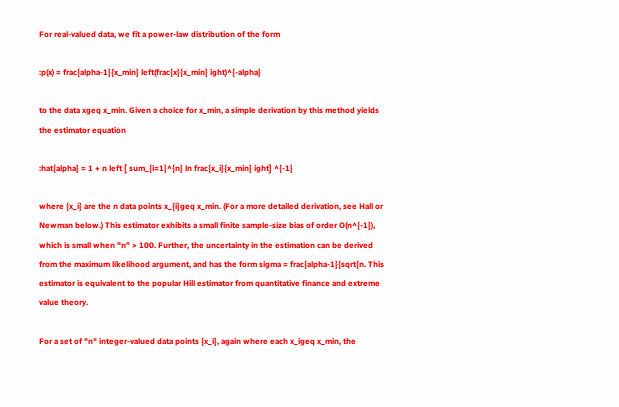For real-valued data, we fit a power-law distribution of the form

:p(x) = frac{alpha-1}{x_min} left(frac{x}{x_min} ight)^{-alpha}

to the data xgeq x_min. Given a choice for x_min, a simple derivation by this method yields the estimator equation

:hat{alpha} = 1 + n left [ sum_{i=1}^{n} ln frac{x_i}{x_min} ight] ^{-1}

where {x_i} are the n data points x_{i}geq x_min. (For a more detailed derivation, see Hall or Newman below.) This estimator exhibits a small finite sample-size bias of order O(n^{-1}), which is small when "n" > 100. Further, the uncertainty in the estimation can be derived from the maximum likelihood argument, and has the form sigma = frac{alpha-1}{sqrt{n. This estimator is equivalent to the popular Hill estimator from quantitative finance and extreme value theory.

For a set of "n" integer-valued data points {x_i}, again where each x_igeq x_min, the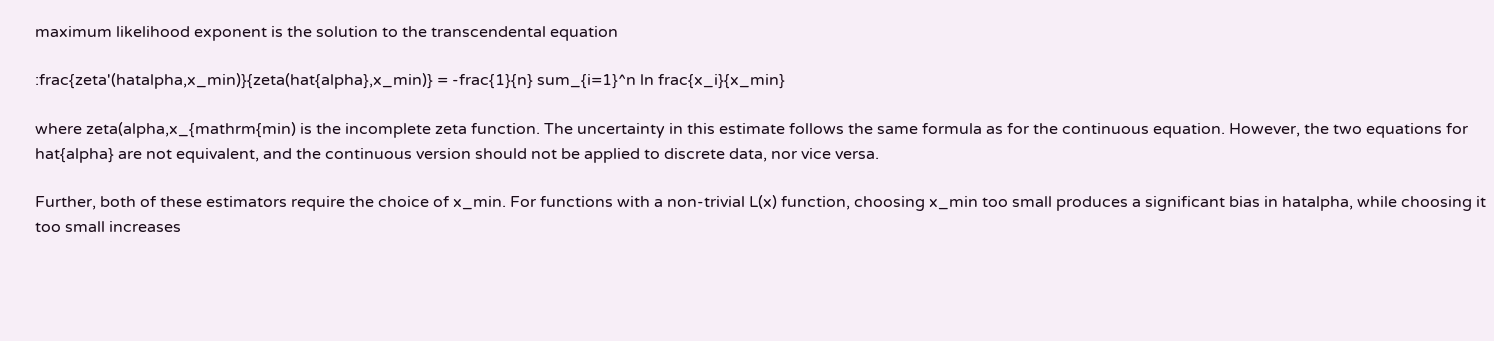maximum likelihood exponent is the solution to the transcendental equation

:frac{zeta'(hatalpha,x_min)}{zeta(hat{alpha},x_min)} = -frac{1}{n} sum_{i=1}^n ln frac{x_i}{x_min}

where zeta(alpha,x_{mathrm{min) is the incomplete zeta function. The uncertainty in this estimate follows the same formula as for the continuous equation. However, the two equations for hat{alpha} are not equivalent, and the continuous version should not be applied to discrete data, nor vice versa.

Further, both of these estimators require the choice of x_min. For functions with a non-trivial L(x) function, choosing x_min too small produces a significant bias in hatalpha, while choosing it too small increases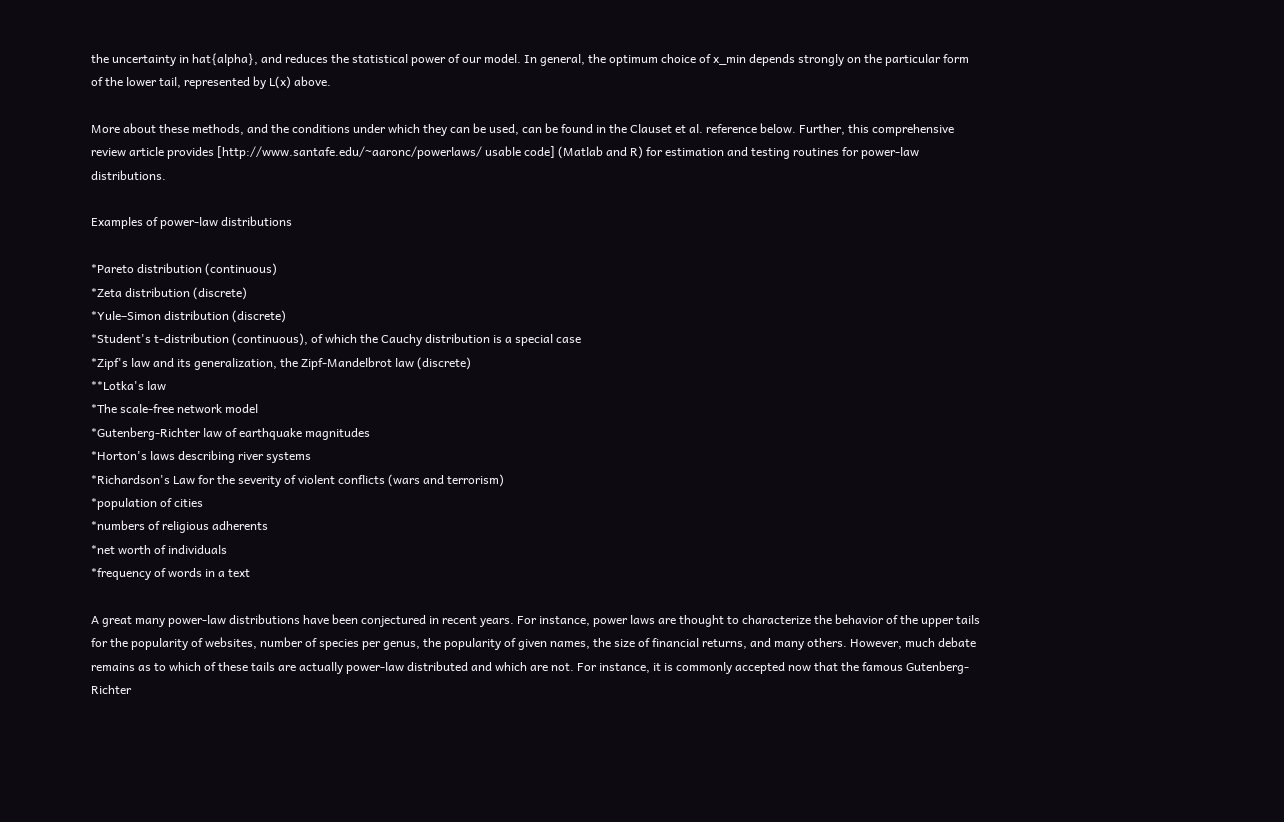the uncertainty in hat{alpha}, and reduces the statistical power of our model. In general, the optimum choice of x_min depends strongly on the particular form of the lower tail, represented by L(x) above.

More about these methods, and the conditions under which they can be used, can be found in the Clauset et al. reference below. Further, this comprehensive review article provides [http://www.santafe.edu/~aaronc/powerlaws/ usable code] (Matlab and R) for estimation and testing routines for power-law distributions.

Examples of power-law distributions

*Pareto distribution (continuous)
*Zeta distribution (discrete)
*Yule–Simon distribution (discrete)
*Student's t-distribution (continuous), of which the Cauchy distribution is a special case
*Zipf's law and its generalization, the Zipf-Mandelbrot law (discrete)
**Lotka's law
*The scale-free network model
*Gutenberg-Richter law of earthquake magnitudes
*Horton's laws describing river systems
*Richardson's Law for the severity of violent conflicts (wars and terrorism)
*population of cities
*numbers of religious adherents
*net worth of individuals
*frequency of words in a text

A great many power-law distributions have been conjectured in recent years. For instance, power laws are thought to characterize the behavior of the upper tails for the popularity of websites, number of species per genus, the popularity of given names, the size of financial returns, and many others. However, much debate remains as to which of these tails are actually power-law distributed and which are not. For instance, it is commonly accepted now that the famous Gutenberg-Richter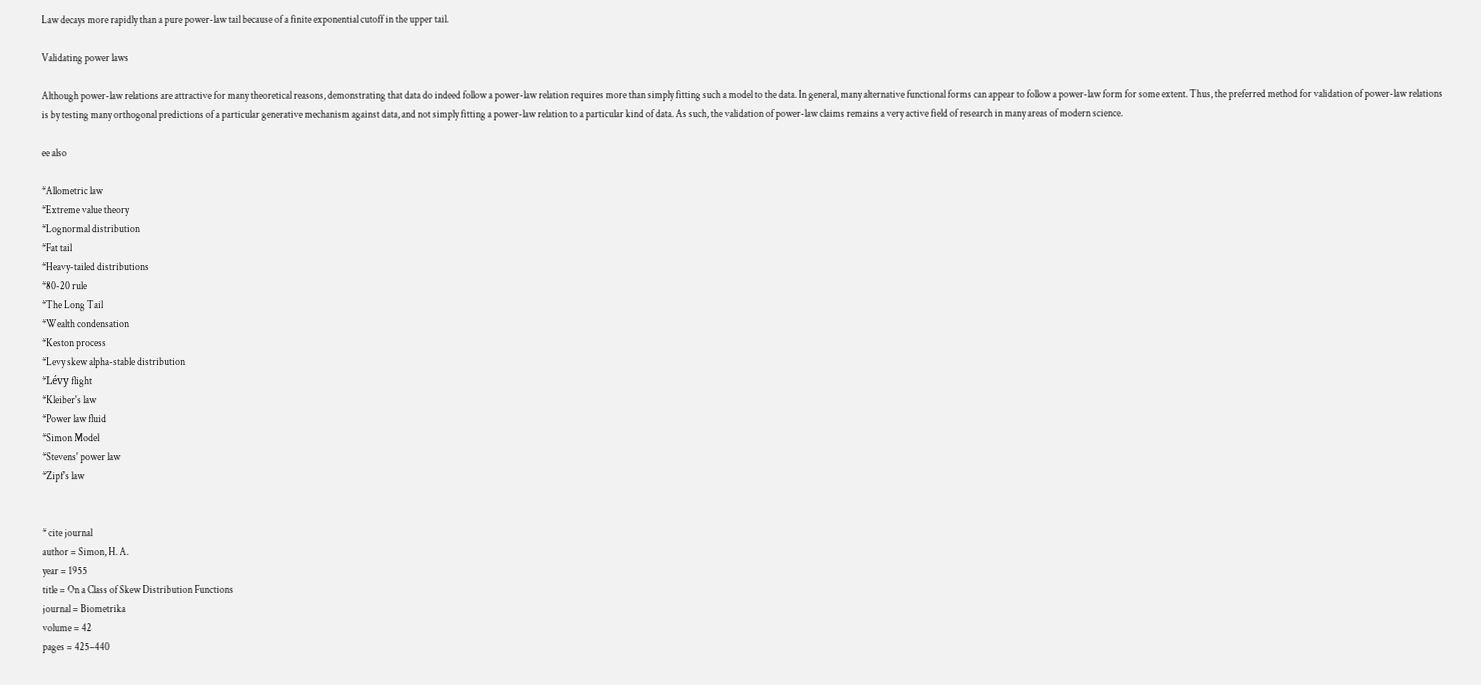Law decays more rapidly than a pure power-law tail because of a finite exponential cutoff in the upper tail.

Validating power laws

Although power-law relations are attractive for many theoretical reasons, demonstrating that data do indeed follow a power-law relation requires more than simply fitting such a model to the data. In general, many alternative functional forms can appear to follow a power-law form for some extent. Thus, the preferred method for validation of power-law relations is by testing many orthogonal predictions of a particular generative mechanism against data, and not simply fitting a power-law relation to a particular kind of data. As such, the validation of power-law claims remains a very active field of research in many areas of modern science.

ee also

*Allometric law
*Extreme value theory
*Lognormal distribution
*Fat tail
*Heavy-tailed distributions
*80-20 rule
*The Long Tail
*Wealth condensation
*Keston process
*Levy skew alpha-stable distribution
*Lévy flight
*Kleiber's law
*Power law fluid
*Simon Model
*Stevens' power law
*Zipf's law


* cite journal
author = Simon, H. A.
year = 1955
title = On a Class of Skew Distribution Functions
journal = Biometrika
volume = 42
pages = 425–440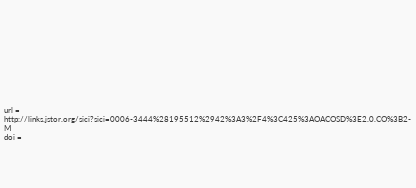url = http://links.jstor.org/sici?sici=0006-3444%28195512%2942%3A3%2F4%3C425%3AOACOSD%3E2.0.CO%3B2-M
doi =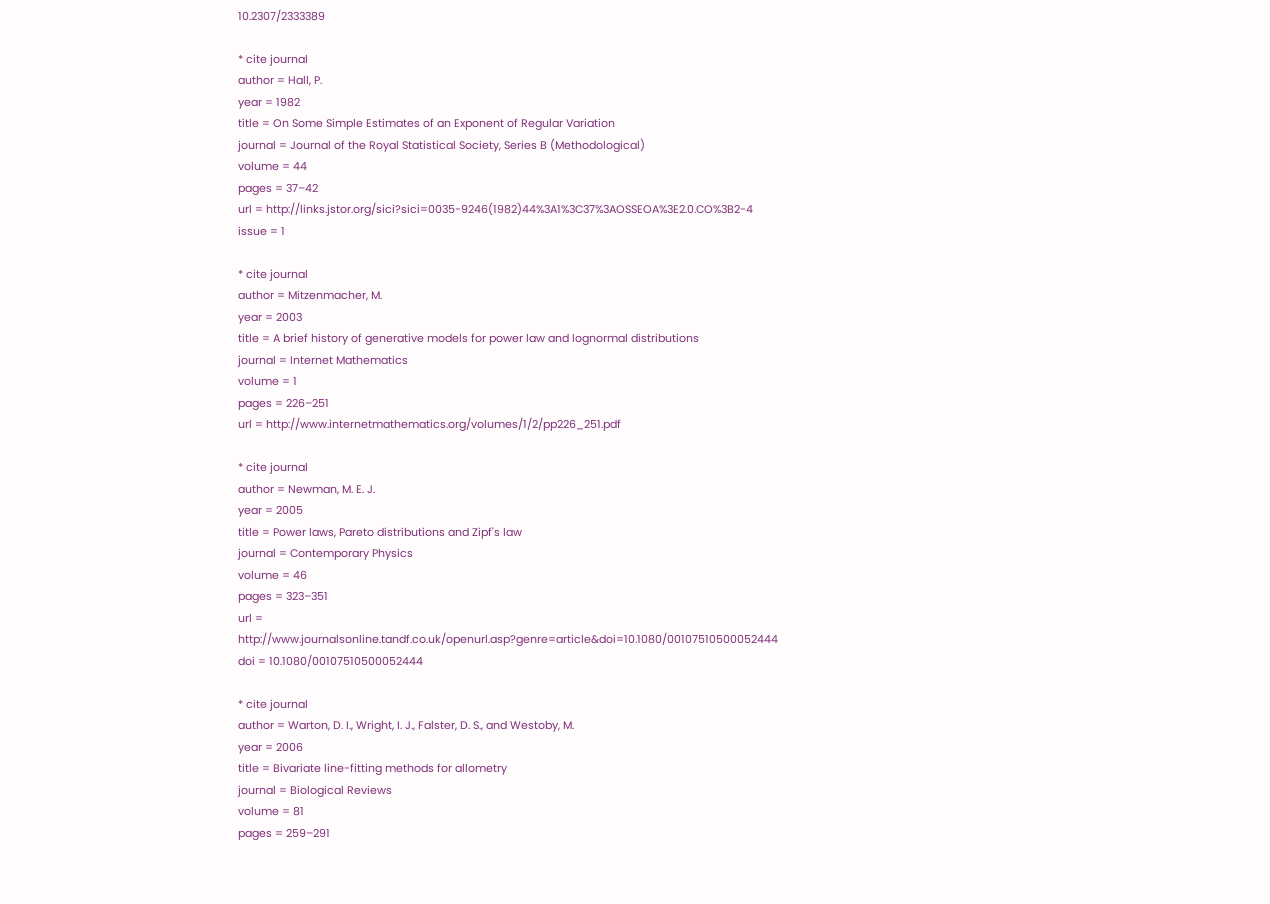10.2307/2333389

* cite journal
author = Hall, P.
year = 1982
title = On Some Simple Estimates of an Exponent of Regular Variation
journal = Journal of the Royal Statistical Society, Series B (Methodological)
volume = 44
pages = 37–42
url = http://links.jstor.org/sici?sici=0035-9246(1982)44%3A1%3C37%3AOSSEOA%3E2.0.CO%3B2-4
issue = 1

* cite journal
author = Mitzenmacher, M.
year = 2003
title = A brief history of generative models for power law and lognormal distributions
journal = Internet Mathematics
volume = 1
pages = 226–251
url = http://www.internetmathematics.org/volumes/1/2/pp226_251.pdf

* cite journal
author = Newman, M. E. J.
year = 2005
title = Power laws, Pareto distributions and Zipf's law
journal = Contemporary Physics
volume = 46
pages = 323–351
url = http://www.journalsonline.tandf.co.uk/openurl.asp?genre=article&doi=10.1080/00107510500052444
doi = 10.1080/00107510500052444

* cite journal
author = Warton, D. I., Wright, I. J., Falster, D. S., and Westoby, M.
year = 2006
title = Bivariate line-fitting methods for allometry
journal = Biological Reviews
volume = 81
pages = 259–291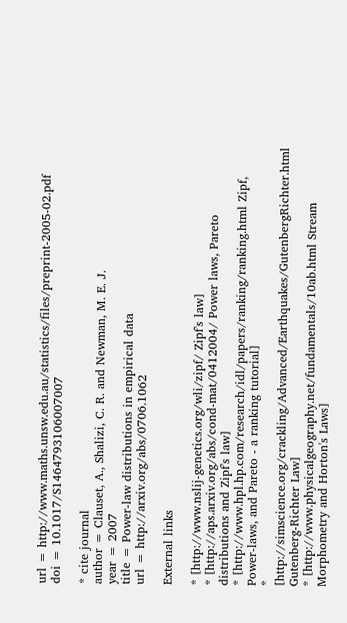url = http://www.maths.unsw.edu.au/statistics/files/preprint-2005-02.pdf
doi = 10.1017/S1464793106007007

* cite journal
author = Clauset, A., Shalizi, C. R. and Newman, M. E. J.
year = 2007
title = Power-law distributions in empirical data
url = http://arxiv.org/abs/0706.1062

External links

* [http://www.nslij-genetics.org/wli/zipf/ Zipf's law]
* [http://aps.arxiv.org/abs/cond-mat/0412004/ Power laws, Pareto distributions and Zipf's law]
* [http://www.hpl.hp.com/research/idl/papers/ranking/ranking.html Zipf, Power-laws, and Pareto - a ranking tutorial]
* [http://simscience.org/crackling/Advanced/Earthquakes/GutenbergRichter.html Gutenberg-Richter Law]
* [http://www.physicalgeography.net/fundamentals/10ab.html Stream Morphometry and Horton's Laws]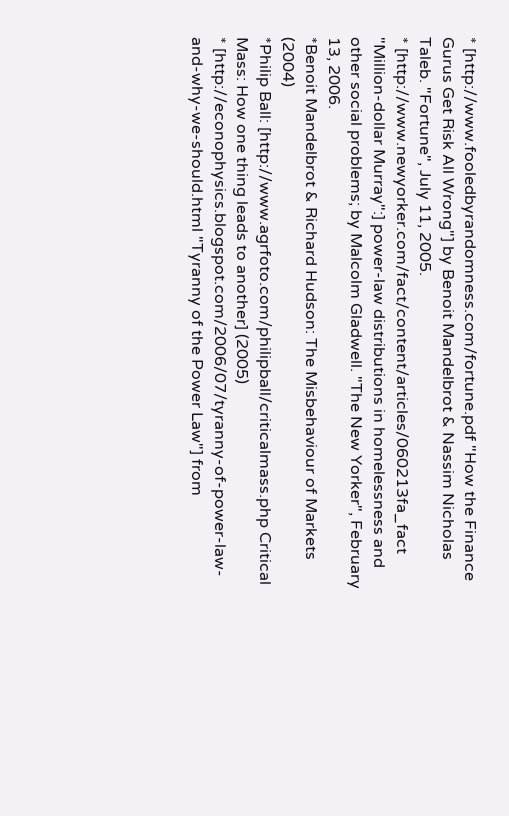* [http://www.fooledbyrandomness.com/fortune.pdf "How the Finance Gurus Get Risk All Wrong"] by Benoit Mandelbrot & Nassim Nicholas Taleb. "Fortune", July 11, 2005.
* [http://www.newyorker.com/fact/content/articles/060213fa_fact "Million-dollar Murray":] power-law distributions in homelessness and other social problems; by Malcolm Gladwell. "The New Yorker", February 13, 2006.
*Benoit Mandelbrot & Richard Hudson: The Misbehaviour of Markets (2004)
*Philip Ball: [http://www.agrfoto.com/philipball/criticalmass.php Critical Mass: How one thing leads to another] (2005)
* [http://econophysics.blogspot.com/2006/07/tyranny-of-power-law-and-why-we-should.html "Tyranny of the Power Law"] from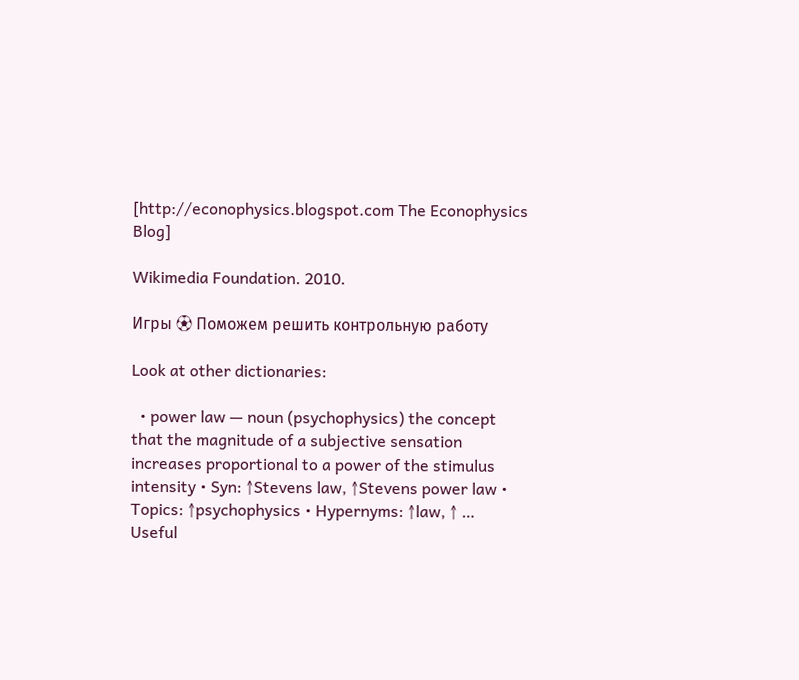[http://econophysics.blogspot.com The Econophysics Blog]

Wikimedia Foundation. 2010.

Игры ⚽ Поможем решить контрольную работу

Look at other dictionaries:

  • power law — noun (psychophysics) the concept that the magnitude of a subjective sensation increases proportional to a power of the stimulus intensity • Syn: ↑Stevens law, ↑Stevens power law • Topics: ↑psychophysics • Hypernyms: ↑law, ↑ …   Useful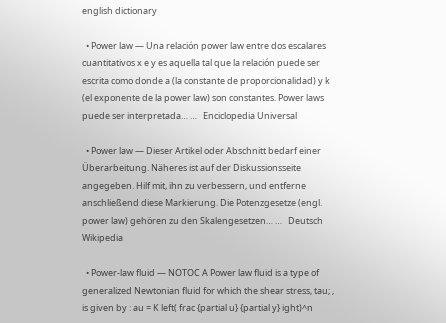english dictionary

  • Power law — Una relación power law entre dos escalares cuantitativos x e y es aquella tal que la relación puede ser escrita como donde a (la constante de proporcionalidad) y k (el exponente de la power law) son constantes. Power laws puede ser interpretada… …   Enciclopedia Universal

  • Power law — Dieser Artikel oder Abschnitt bedarf einer Überarbeitung. Näheres ist auf der Diskussionsseite angegeben. Hilf mit, ihn zu verbessern, und entferne anschließend diese Markierung. Die Potenzgesetze (engl. power law) gehören zu den Skalengesetzen… …   Deutsch Wikipedia

  • Power-law fluid — NOTOC A Power law fluid is a type of generalized Newtonian fluid for which the shear stress, tau; , is given by : au = K left( frac {partial u} {partial y} ight)^n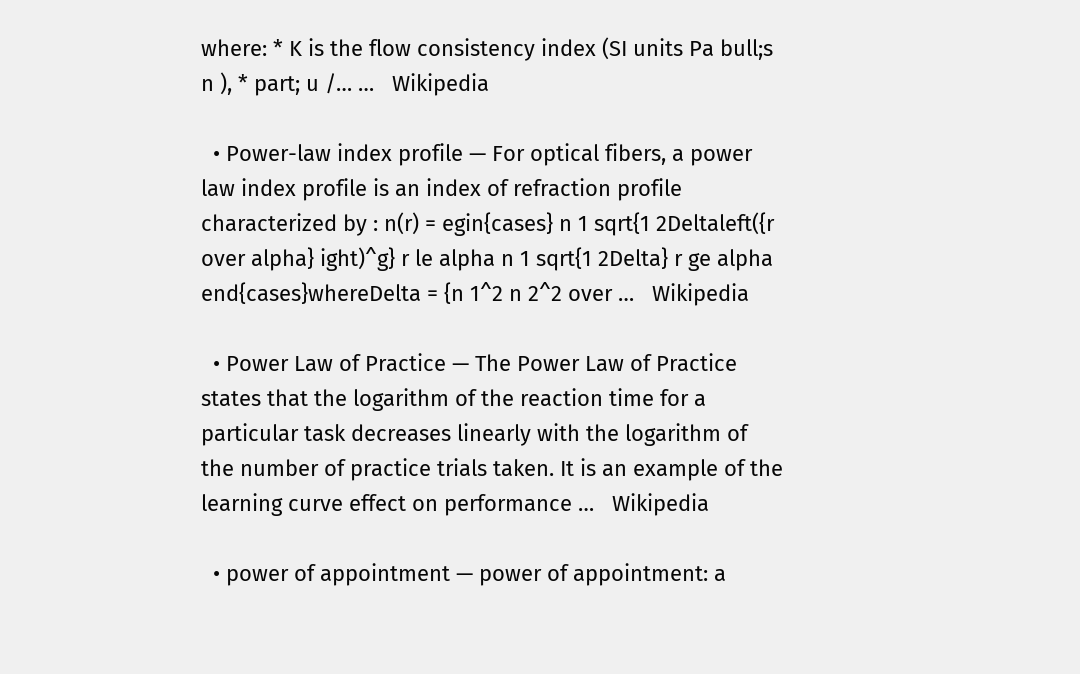where: * K is the flow consistency index (SI units Pa bull;s n ), * part; u /… …   Wikipedia

  • Power-law index profile — For optical fibers, a power law index profile is an index of refraction profile characterized by : n(r) = egin{cases} n 1 sqrt{1 2Deltaleft({r over alpha} ight)^g} r le alpha n 1 sqrt{1 2Delta} r ge alpha end{cases}whereDelta = {n 1^2 n 2^2 over …   Wikipedia

  • Power Law of Practice — The Power Law of Practice states that the logarithm of the reaction time for a particular task decreases linearly with the logarithm of the number of practice trials taken. It is an example of the learning curve effect on performance …   Wikipedia

  • power of appointment — power of appointment: a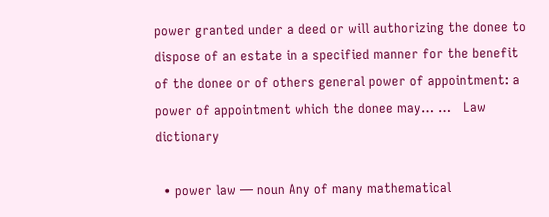power granted under a deed or will authorizing the donee to dispose of an estate in a specified manner for the benefit of the donee or of others general power of appointment: a power of appointment which the donee may… …   Law dictionary

  • power law — noun Any of many mathematical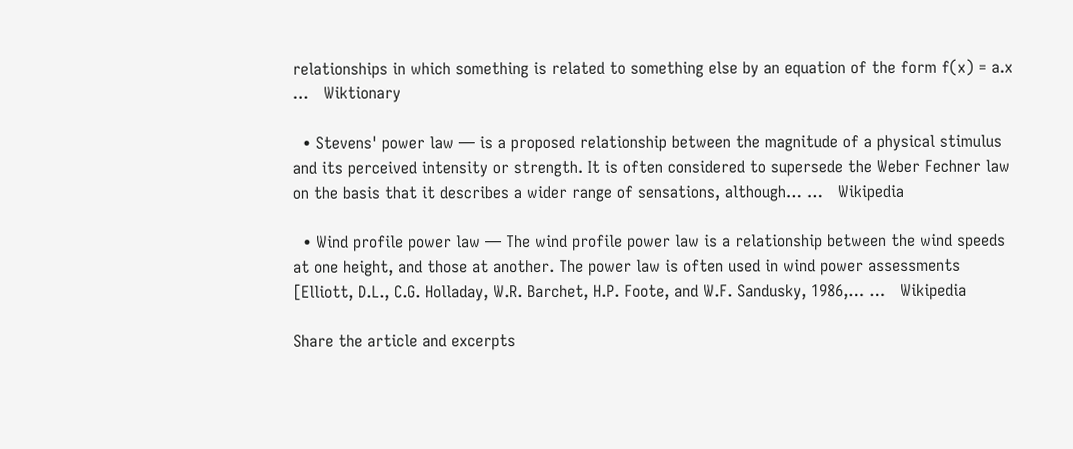relationships in which something is related to something else by an equation of the form f(x) = a.x …   Wiktionary

  • Stevens' power law — is a proposed relationship between the magnitude of a physical stimulus and its perceived intensity or strength. It is often considered to supersede the Weber Fechner law on the basis that it describes a wider range of sensations, although… …   Wikipedia

  • Wind profile power law — The wind profile power law is a relationship between the wind speeds at one height, and those at another. The power law is often used in wind power assessments [Elliott, D.L., C.G. Holladay, W.R. Barchet, H.P. Foote, and W.F. Sandusky, 1986,… …   Wikipedia

Share the article and excerpts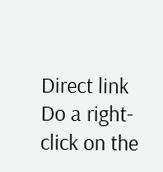Direct link
Do a right-click on the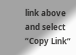link above
and select “Copy Link”